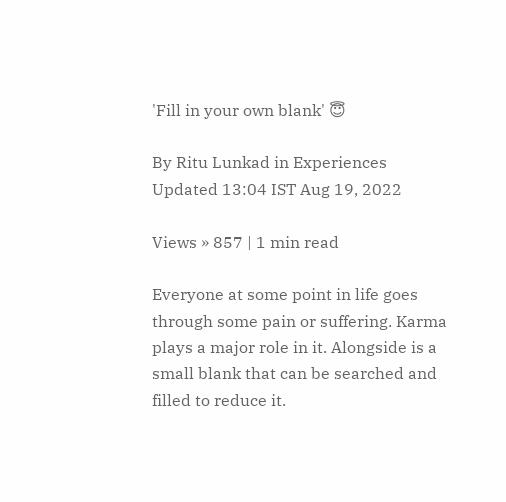'Fill in your own blank' 😇

By Ritu Lunkad in Experiences
Updated 13:04 IST Aug 19, 2022

Views » 857 | 1 min read

Everyone at some point in life goes through some pain or suffering. Karma plays a major role in it. Alongside is a small blank that can be searched and filled to reduce it.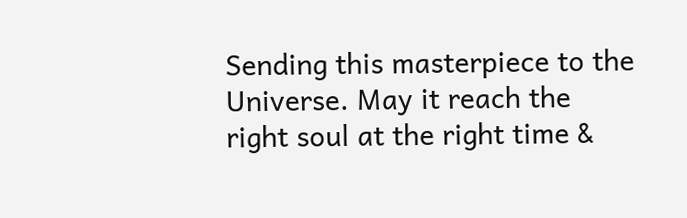Sending this masterpiece to the Universe. May it reach the right soul at the right time &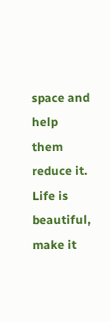space and help them reduce it. Life is beautiful, make it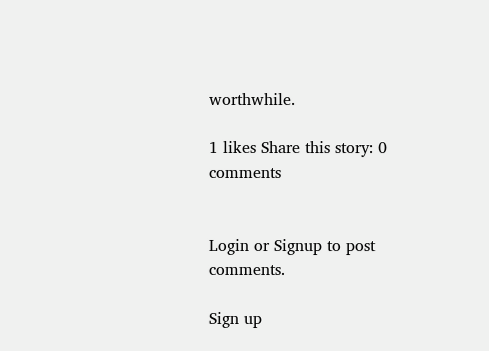worthwhile.

1 likes Share this story: 0 comments


Login or Signup to post comments.

Sign up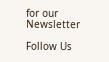for our Newsletter

Follow Us